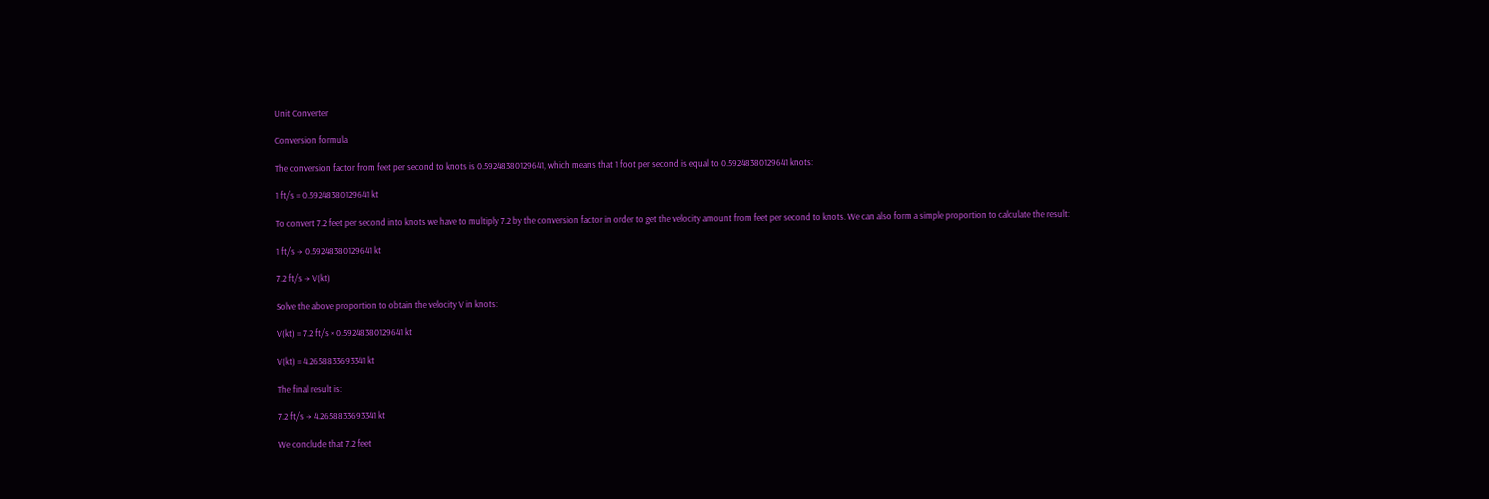Unit Converter

Conversion formula

The conversion factor from feet per second to knots is 0.59248380129641, which means that 1 foot per second is equal to 0.59248380129641 knots:

1 ft/s = 0.59248380129641 kt

To convert 7.2 feet per second into knots we have to multiply 7.2 by the conversion factor in order to get the velocity amount from feet per second to knots. We can also form a simple proportion to calculate the result:

1 ft/s → 0.59248380129641 kt

7.2 ft/s → V(kt)

Solve the above proportion to obtain the velocity V in knots:

V(kt) = 7.2 ft/s × 0.59248380129641 kt

V(kt) = 4.2658833693341 kt

The final result is:

7.2 ft/s → 4.2658833693341 kt

We conclude that 7.2 feet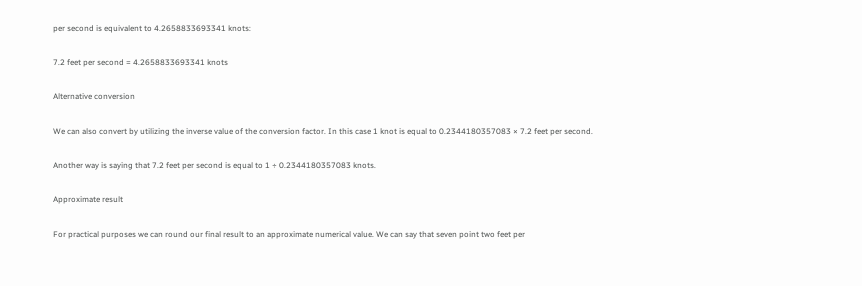per second is equivalent to 4.2658833693341 knots:

7.2 feet per second = 4.2658833693341 knots

Alternative conversion

We can also convert by utilizing the inverse value of the conversion factor. In this case 1 knot is equal to 0.2344180357083 × 7.2 feet per second.

Another way is saying that 7.2 feet per second is equal to 1 ÷ 0.2344180357083 knots.

Approximate result

For practical purposes we can round our final result to an approximate numerical value. We can say that seven point two feet per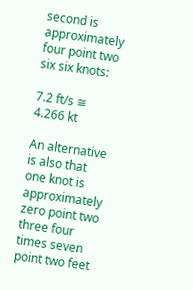second is approximately four point two six six knots:

7.2 ft/s ≅ 4.266 kt

An alternative is also that one knot is approximately zero point two three four times seven point two feet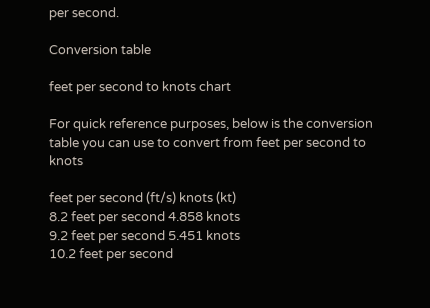per second.

Conversion table

feet per second to knots chart

For quick reference purposes, below is the conversion table you can use to convert from feet per second to knots

feet per second (ft/s) knots (kt)
8.2 feet per second 4.858 knots
9.2 feet per second 5.451 knots
10.2 feet per second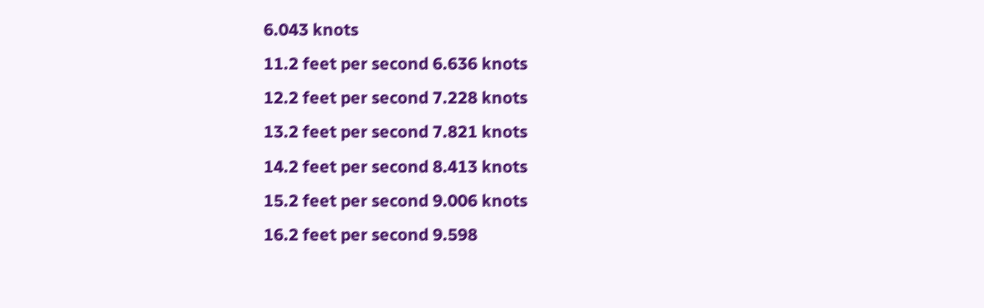6.043 knots
11.2 feet per second 6.636 knots
12.2 feet per second 7.228 knots
13.2 feet per second 7.821 knots
14.2 feet per second 8.413 knots
15.2 feet per second 9.006 knots
16.2 feet per second 9.598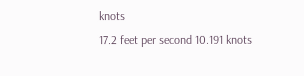knots
17.2 feet per second 10.191 knots